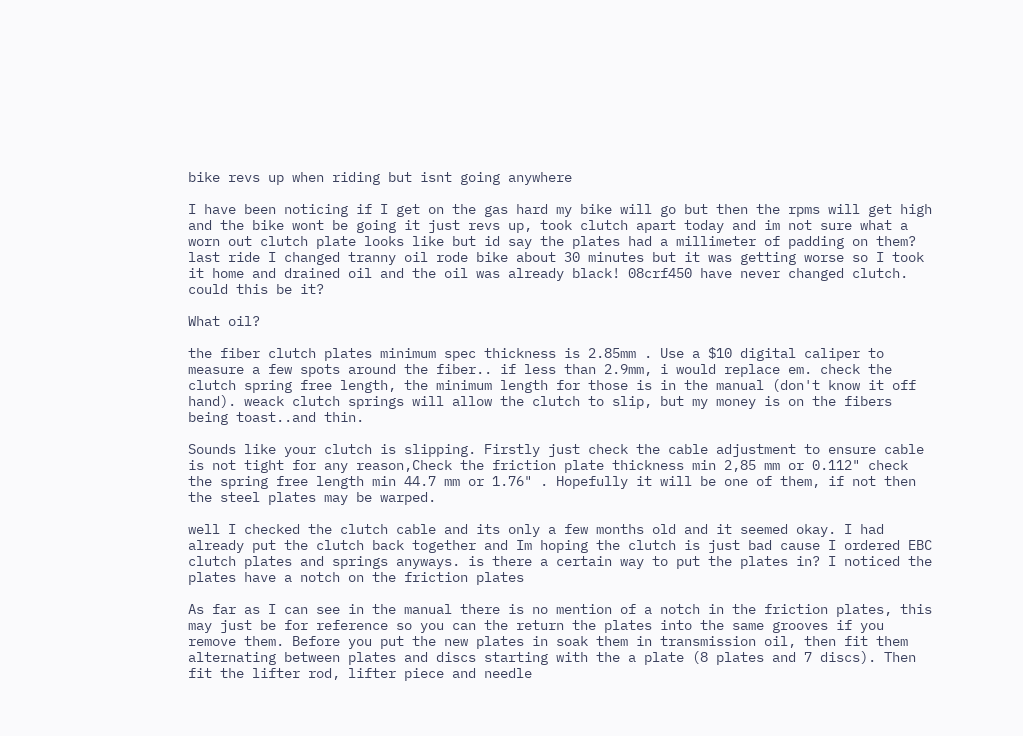bike revs up when riding but isnt going anywhere

I have been noticing if I get on the gas hard my bike will go but then the rpms will get high and the bike wont be going it just revs up, took clutch apart today and im not sure what a worn out clutch plate looks like but id say the plates had a millimeter of padding on them? last ride I changed tranny oil rode bike about 30 minutes but it was getting worse so I took it home and drained oil and the oil was already black! 08crf450 have never changed clutch. could this be it?

What oil?

the fiber clutch plates minimum spec thickness is 2.85mm . Use a $10 digital caliper to measure a few spots around the fiber.. if less than 2.9mm, i would replace em. check the clutch spring free length, the minimum length for those is in the manual (don't know it off hand). weack clutch springs will allow the clutch to slip, but my money is on the fibers being toast..and thin.

Sounds like your clutch is slipping. Firstly just check the cable adjustment to ensure cable is not tight for any reason,Check the friction plate thickness min 2,85 mm or 0.112" check the spring free length min 44.7 mm or 1.76" . Hopefully it will be one of them, if not then the steel plates may be warped.

well I checked the clutch cable and its only a few months old and it seemed okay. I had already put the clutch back together and Im hoping the clutch is just bad cause I ordered EBC clutch plates and springs anyways. is there a certain way to put the plates in? I noticed the plates have a notch on the friction plates

As far as I can see in the manual there is no mention of a notch in the friction plates, this may just be for reference so you can the return the plates into the same grooves if you remove them. Before you put the new plates in soak them in transmission oil, then fit them alternating between plates and discs starting with the a plate (8 plates and 7 discs). Then fit the lifter rod, lifter piece and needle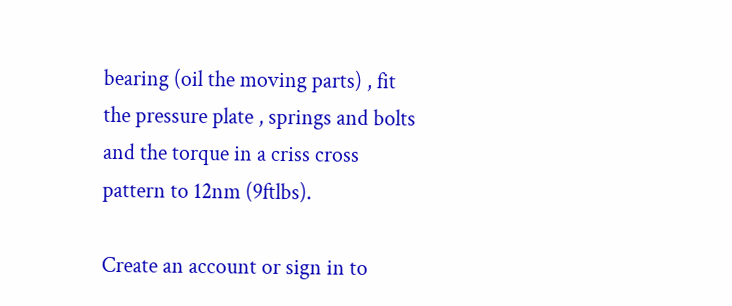bearing (oil the moving parts) , fit the pressure plate , springs and bolts and the torque in a criss cross pattern to 12nm (9ftlbs).

Create an account or sign in to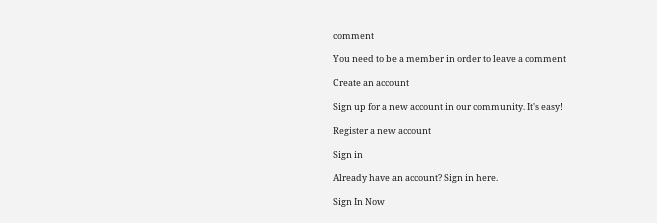comment

You need to be a member in order to leave a comment

Create an account

Sign up for a new account in our community. It's easy!

Register a new account

Sign in

Already have an account? Sign in here.

Sign In Now